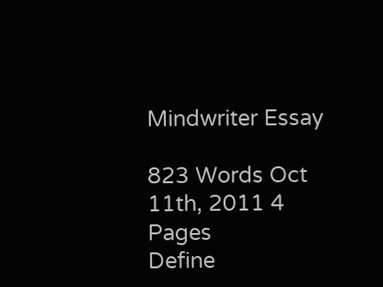Mindwriter Essay

823 Words Oct 11th, 2011 4 Pages
Define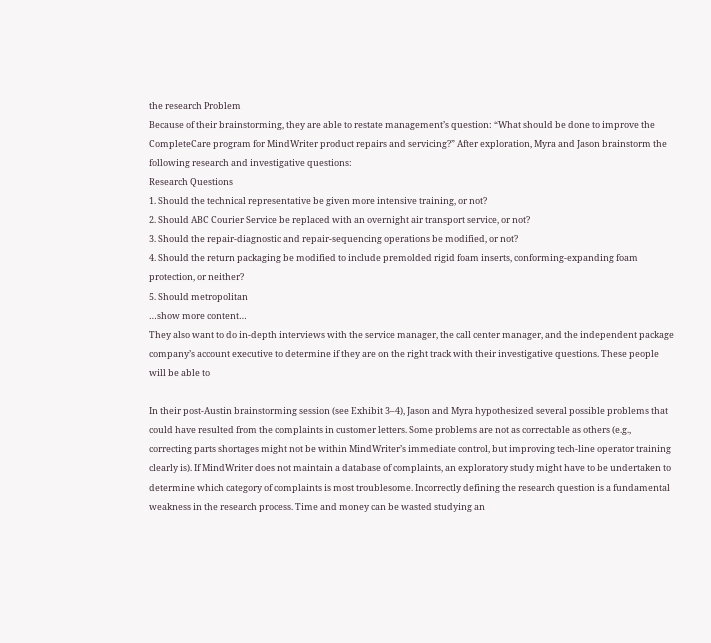the research Problem
Because of their brainstorming, they are able to restate management’s question: “What should be done to improve the CompleteCare program for MindWriter product repairs and servicing?” After exploration, Myra and Jason brainstorm the following research and investigative questions:
Research Questions
1. Should the technical representative be given more intensive training, or not?
2. Should ABC Courier Service be replaced with an overnight air transport service, or not?
3. Should the repair-diagnostic and repair-sequencing operations be modified, or not?
4. Should the return packaging be modified to include premolded rigid foam inserts, conforming-expanding foam protection, or neither?
5. Should metropolitan
…show more content…
They also want to do in-depth interviews with the service manager, the call center manager, and the independent package company’s account executive to determine if they are on the right track with their investigative questions. These people will be able to

In their post-Austin brainstorming session (see Exhibit 3–4), Jason and Myra hypothesized several possible problems that could have resulted from the complaints in customer letters. Some problems are not as correctable as others (e.g., correcting parts shortages might not be within MindWriter’s immediate control, but improving tech-line operator training clearly is). If MindWriter does not maintain a database of complaints, an exploratory study might have to be undertaken to determine which category of complaints is most troublesome. Incorrectly defining the research question is a fundamental weakness in the research process. Time and money can be wasted studying an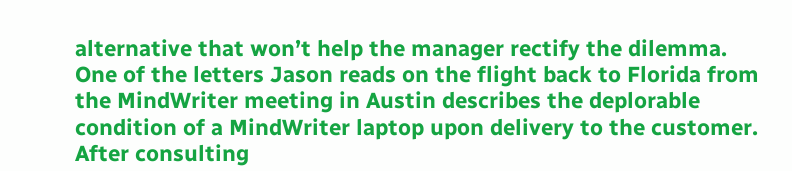alternative that won’t help the manager rectify the dilemma.
One of the letters Jason reads on the flight back to Florida from the MindWriter meeting in Austin describes the deplorable condition of a MindWriter laptop upon delivery to the customer. After consulting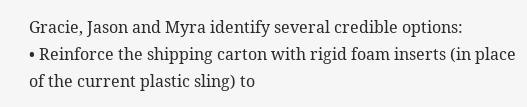Gracie, Jason and Myra identify several credible options:
• Reinforce the shipping carton with rigid foam inserts (in place of the current plastic sling) to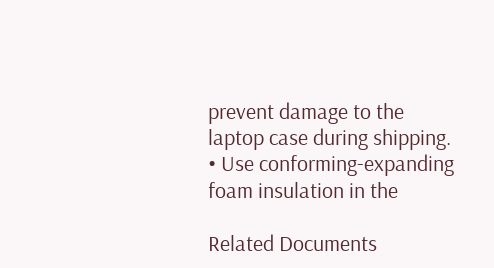prevent damage to the laptop case during shipping.
• Use conforming-expanding foam insulation in the

Related Documents